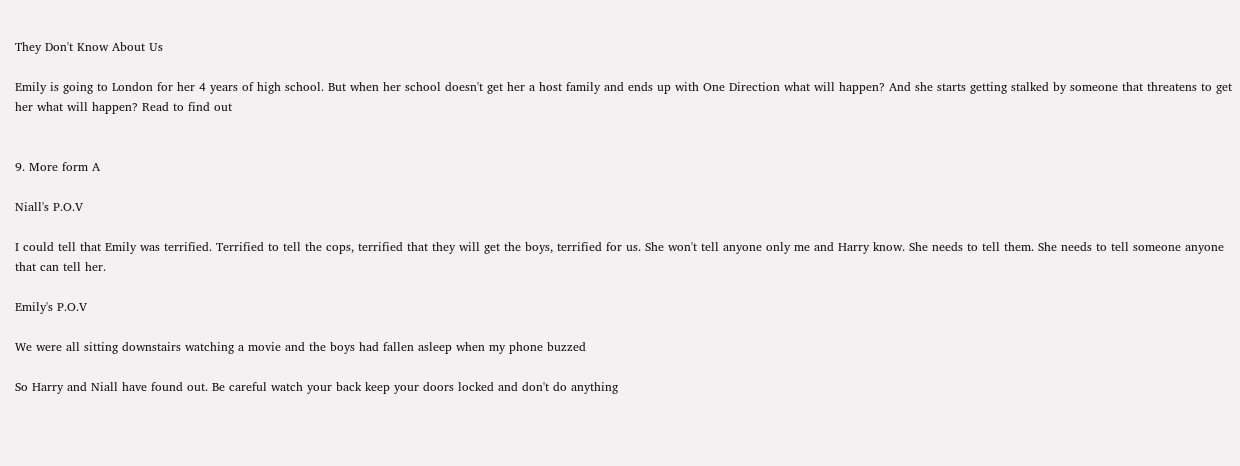They Don't Know About Us

Emily is going to London for her 4 years of high school. But when her school doesn't get her a host family and ends up with One Direction what will happen? And she starts getting stalked by someone that threatens to get her what will happen? Read to find out


9. More form A

Niall's P.O.V

I could tell that Emily was terrified. Terrified to tell the cops, terrified that they will get the boys, terrified for us. She won't tell anyone only me and Harry know. She needs to tell them. She needs to tell someone anyone that can tell her.

Emily's P.O.V

We were all sitting downstairs watching a movie and the boys had fallen asleep when my phone buzzed

So Harry and Niall have found out. Be careful watch your back keep your doors locked and don't do anything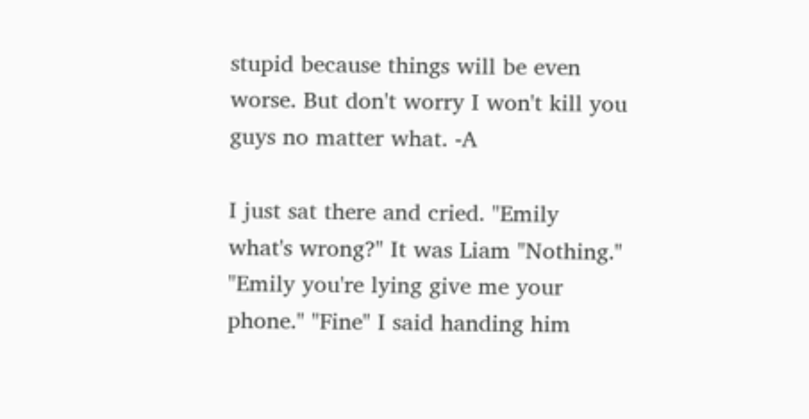stupid because things will be even worse. But don't worry I won't kill you guys no matter what. -A

I just sat there and cried. "Emily what's wrong?" It was Liam "Nothing." "Emily you're lying give me your phone." "Fine" I said handing him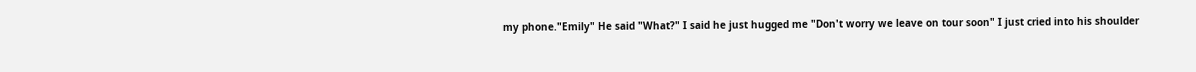my phone."Emily" He said "What?" I said he just hugged me "Don't worry we leave on tour soon" I just cried into his shoulder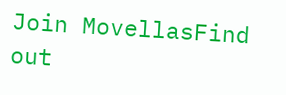Join MovellasFind out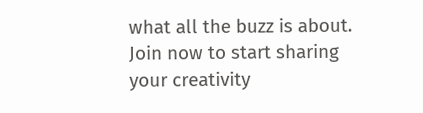what all the buzz is about. Join now to start sharing your creativity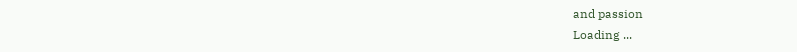and passion
Loading ...